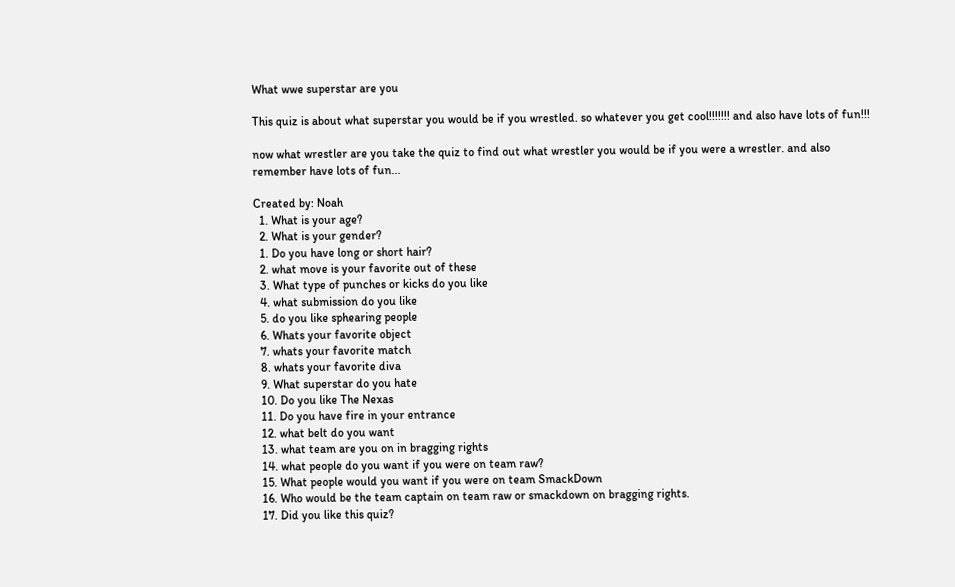What wwe superstar are you

This quiz is about what superstar you would be if you wrestled. so whatever you get cool!!!!!!! and also have lots of fun!!!

now what wrestler are you take the quiz to find out what wrestler you would be if you were a wrestler. and also remember have lots of fun...

Created by: Noah
  1. What is your age?
  2. What is your gender?
  1. Do you have long or short hair?
  2. what move is your favorite out of these
  3. What type of punches or kicks do you like
  4. what submission do you like
  5. do you like sphearing people
  6. Whats your favorite object
  7. whats your favorite match
  8. whats your favorite diva
  9. What superstar do you hate
  10. Do you like The Nexas
  11. Do you have fire in your entrance
  12. what belt do you want
  13. what team are you on in bragging rights
  14. what people do you want if you were on team raw?
  15. What people would you want if you were on team SmackDown
  16. Who would be the team captain on team raw or smackdown on bragging rights.
  17. Did you like this quiz?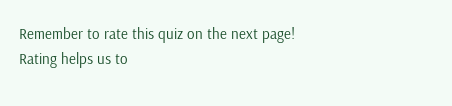Remember to rate this quiz on the next page!
Rating helps us to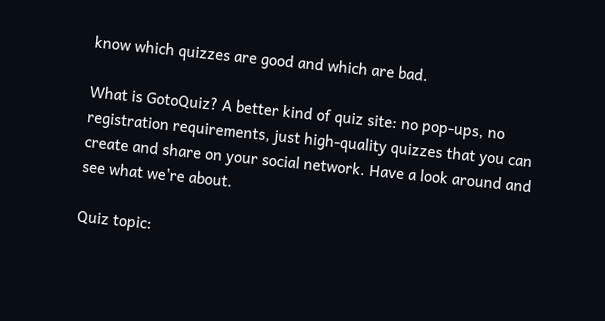know which quizzes are good and which are bad.

What is GotoQuiz? A better kind of quiz site: no pop-ups, no registration requirements, just high-quality quizzes that you can create and share on your social network. Have a look around and see what we're about.

Quiz topic: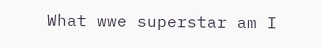What wwe superstar am I